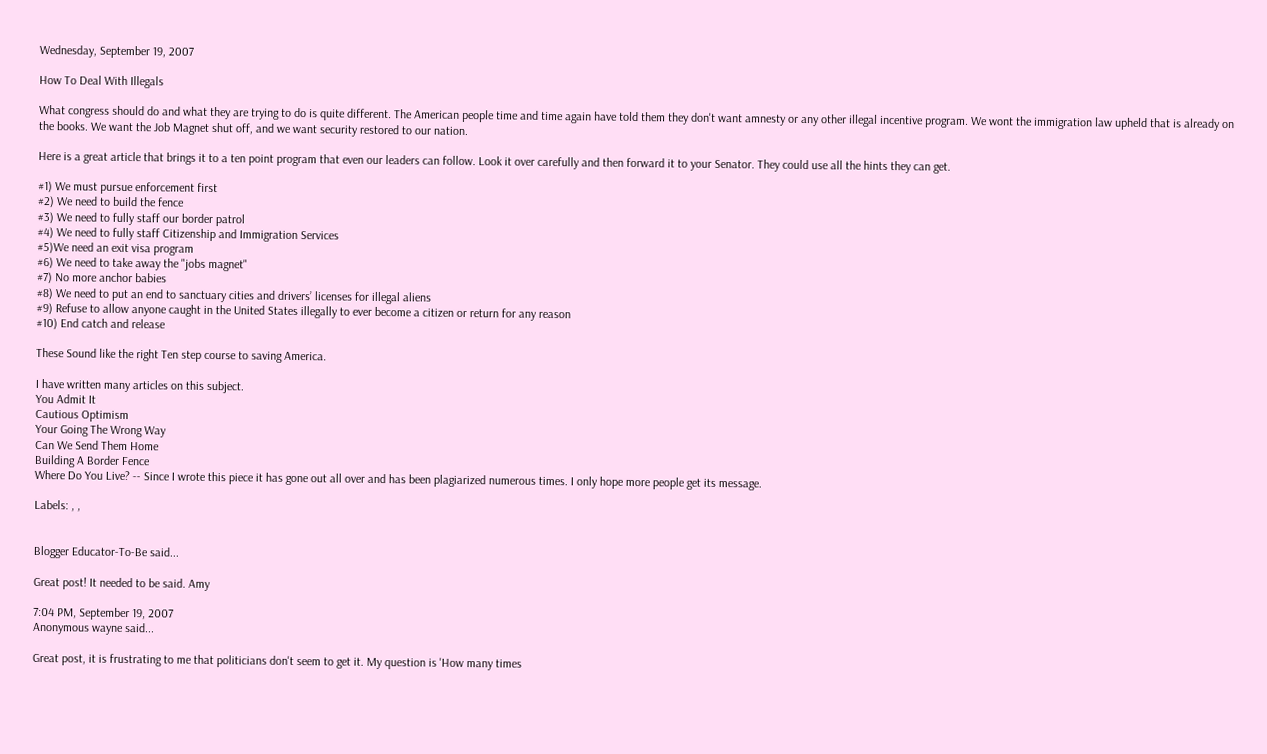Wednesday, September 19, 2007

How To Deal With Illegals

What congress should do and what they are trying to do is quite different. The American people time and time again have told them they don't want amnesty or any other illegal incentive program. We wont the immigration law upheld that is already on the books. We want the Job Magnet shut off, and we want security restored to our nation.

Here is a great article that brings it to a ten point program that even our leaders can follow. Look it over carefully and then forward it to your Senator. They could use all the hints they can get.

#1) We must pursue enforcement first
#2) We need to build the fence
#3) We need to fully staff our border patrol
#4) We need to fully staff Citizenship and Immigration Services
#5)We need an exit visa program
#6) We need to take away the "jobs magnet"
#7) No more anchor babies
#8) We need to put an end to sanctuary cities and drivers’ licenses for illegal aliens
#9) Refuse to allow anyone caught in the United States illegally to ever become a citizen or return for any reason
#10) End catch and release

These Sound like the right Ten step course to saving America.

I have written many articles on this subject.
You Admit It
Cautious Optimism
Your Going The Wrong Way
Can We Send Them Home
Building A Border Fence
Where Do You Live? -- Since I wrote this piece it has gone out all over and has been plagiarized numerous times. I only hope more people get its message.

Labels: , ,


Blogger Educator-To-Be said...

Great post! It needed to be said. Amy

7:04 PM, September 19, 2007
Anonymous wayne said...

Great post, it is frustrating to me that politicians don't seem to get it. My question is 'How many times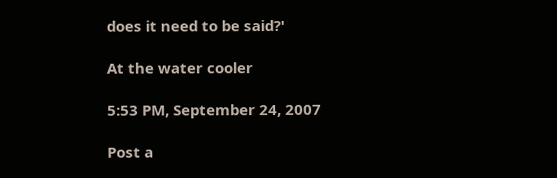does it need to be said?'

At the water cooler

5:53 PM, September 24, 2007

Post a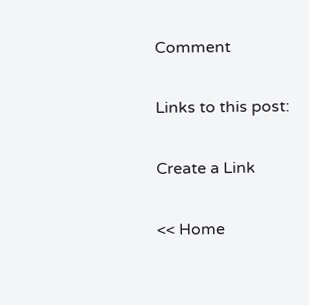Comment

Links to this post:

Create a Link

<< Home